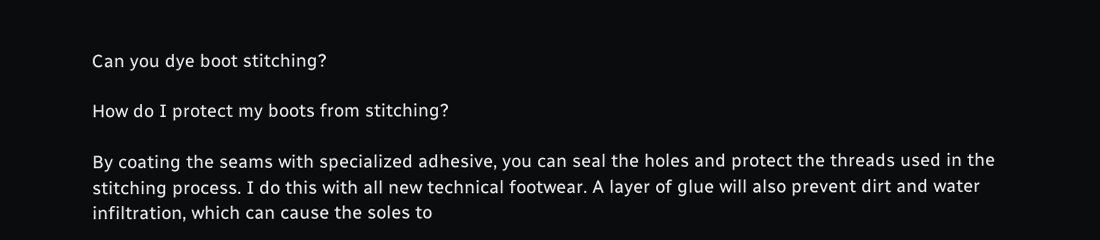Can you dye boot stitching?

How do I protect my boots from stitching?

By coating the seams with specialized adhesive, you can seal the holes and protect the threads used in the stitching process. I do this with all new technical footwear. A layer of glue will also prevent dirt and water infiltration, which can cause the soles to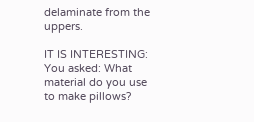delaminate from the uppers.

IT IS INTERESTING:  You asked: What material do you use to make pillows?